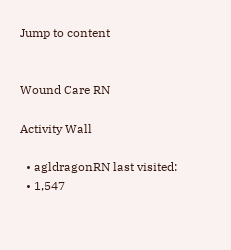Jump to content


Wound Care RN

Activity Wall

  • agldragonRN last visited:
  • 1,547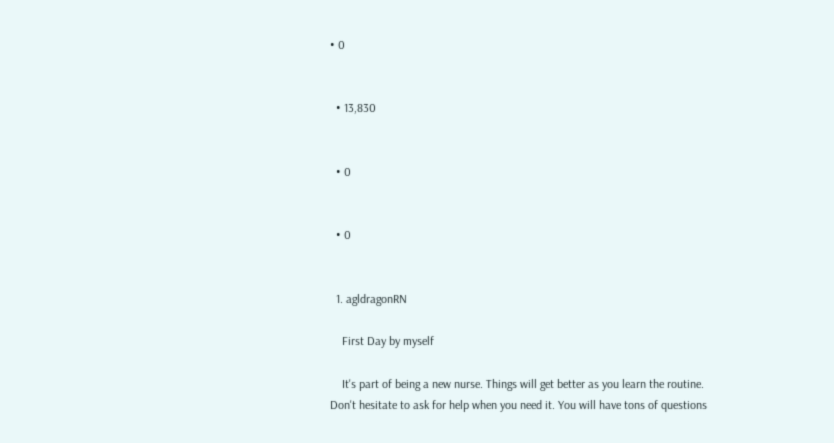• 0


  • 13,830


  • 0


  • 0


  1. agldragonRN

    First Day by myself

    It's part of being a new nurse. Things will get better as you learn the routine. Don't hesitate to ask for help when you need it. You will have tons of questions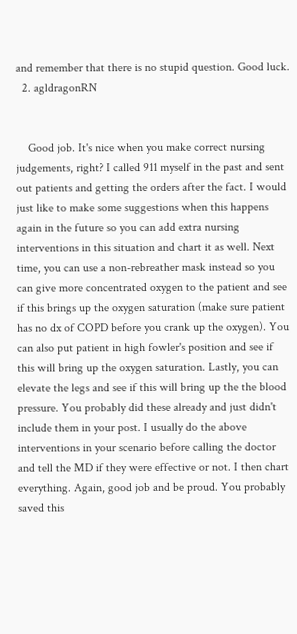and remember that there is no stupid question. Good luck.
  2. agldragonRN


    Good job. It's nice when you make correct nursing judgements, right? I called 911 myself in the past and sent out patients and getting the orders after the fact. I would just like to make some suggestions when this happens again in the future so you can add extra nursing interventions in this situation and chart it as well. Next time, you can use a non-rebreather mask instead so you can give more concentrated oxygen to the patient and see if this brings up the oxygen saturation (make sure patient has no dx of COPD before you crank up the oxygen). You can also put patient in high fowler's position and see if this will bring up the oxygen saturation. Lastly, you can elevate the legs and see if this will bring up the the blood pressure. You probably did these already and just didn't include them in your post. I usually do the above interventions in your scenario before calling the doctor and tell the MD if they were effective or not. I then chart everything. Again, good job and be proud. You probably saved this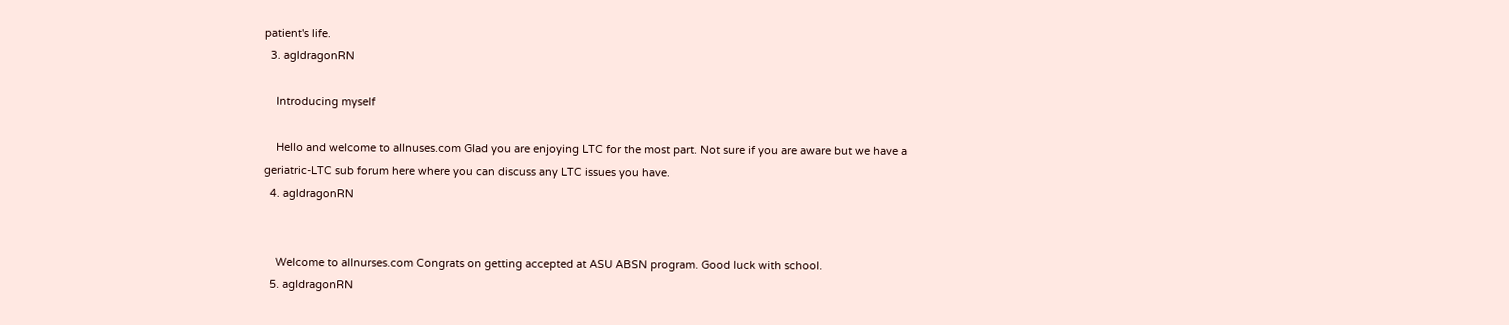patient's life.
  3. agldragonRN

    Introducing myself

    Hello and welcome to allnuses.com Glad you are enjoying LTC for the most part. Not sure if you are aware but we have a geriatric-LTC sub forum here where you can discuss any LTC issues you have.
  4. agldragonRN


    Welcome to allnurses.com Congrats on getting accepted at ASU ABSN program. Good luck with school.
  5. agldragonRN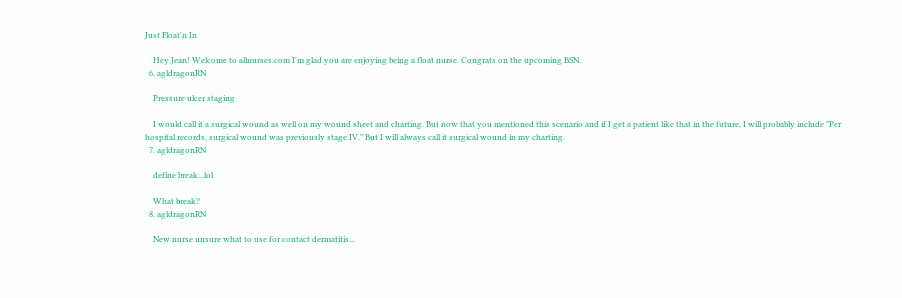Just Float'n In

    Hey Jean! Welcome to allnurses.com I'm glad you are enjoying being a float nurse. Congrats on the upcoming BSN.
  6. agldragonRN

    Pressure ulcer staging

    I would call it a surgical wound as well on my wound sheet and charting. But now that you mentioned this scenario and if I get a patient like that in the future, I will probably include "Per hospital records, surgical wound was previously stage IV." But I will always call it surgical wound in my charting.
  7. agldragonRN

    define break...lol

    What break?
  8. agldragonRN

    New nurse unsure what to use for contact dermatitis...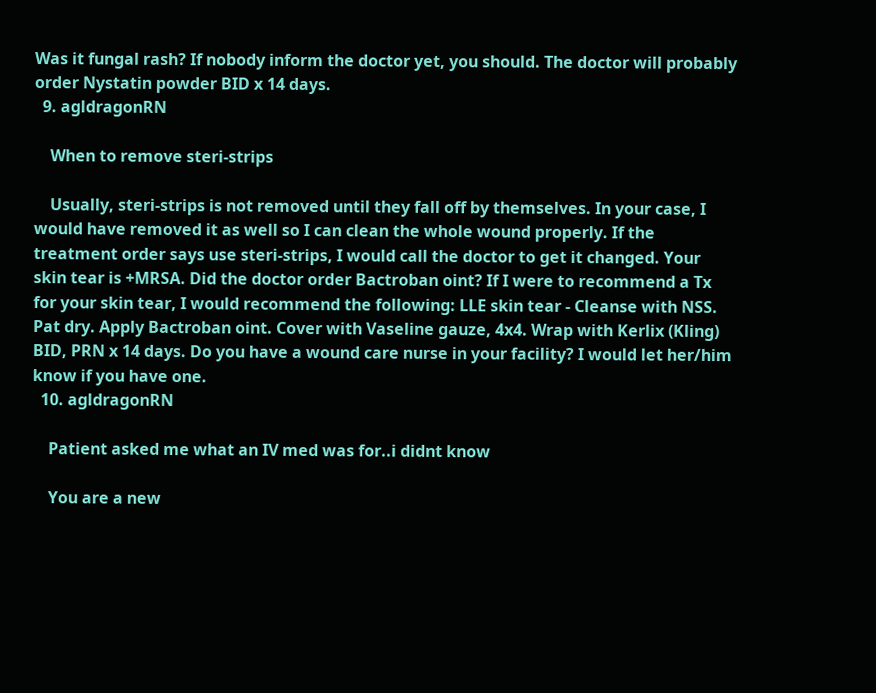Was it fungal rash? If nobody inform the doctor yet, you should. The doctor will probably order Nystatin powder BID x 14 days.
  9. agldragonRN

    When to remove steri-strips

    Usually, steri-strips is not removed until they fall off by themselves. In your case, I would have removed it as well so I can clean the whole wound properly. If the treatment order says use steri-strips, I would call the doctor to get it changed. Your skin tear is +MRSA. Did the doctor order Bactroban oint? If I were to recommend a Tx for your skin tear, I would recommend the following: LLE skin tear - Cleanse with NSS. Pat dry. Apply Bactroban oint. Cover with Vaseline gauze, 4x4. Wrap with Kerlix (Kling) BID, PRN x 14 days. Do you have a wound care nurse in your facility? I would let her/him know if you have one.
  10. agldragonRN

    Patient asked me what an IV med was for..i didnt know

    You are a new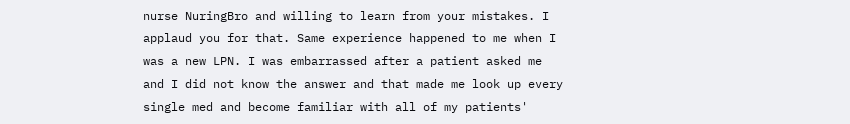nurse NuringBro and willing to learn from your mistakes. I applaud you for that. Same experience happened to me when I was a new LPN. I was embarrassed after a patient asked me and I did not know the answer and that made me look up every single med and become familiar with all of my patients'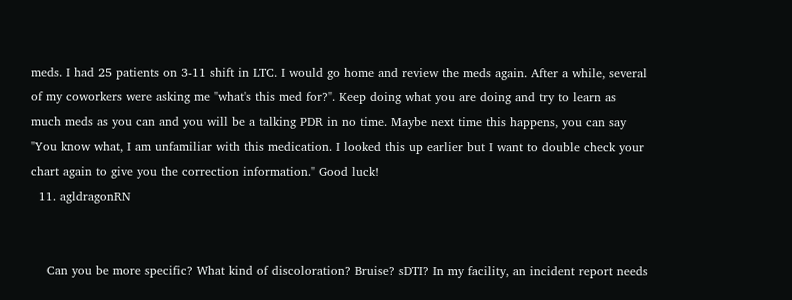meds. I had 25 patients on 3-11 shift in LTC. I would go home and review the meds again. After a while, several of my coworkers were asking me "what's this med for?". Keep doing what you are doing and try to learn as much meds as you can and you will be a talking PDR in no time. Maybe next time this happens, you can say "You know what, I am unfamiliar with this medication. I looked this up earlier but I want to double check your chart again to give you the correction information." Good luck!
  11. agldragonRN


    Can you be more specific? What kind of discoloration? Bruise? sDTI? In my facility, an incident report needs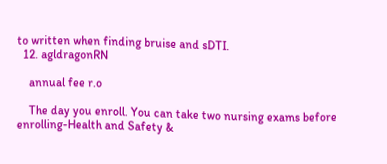to written when finding bruise and sDTI.
  12. agldragonRN

    annual fee r.o

    The day you enroll. You can take two nursing exams before enrolling-Health and Safety &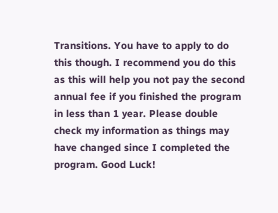Transitions. You have to apply to do this though. I recommend you do this as this will help you not pay the second annual fee if you finished the program in less than 1 year. Please double check my information as things may have changed since I completed the program. Good Luck!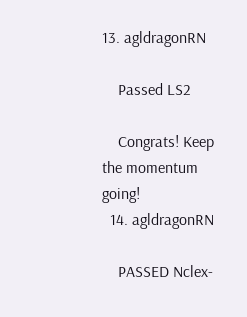13. agldragonRN

    Passed LS2

    Congrats! Keep the momentum going!
  14. agldragonRN

    PASSED Nclex-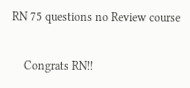RN 75 questions no Review course

    Congrats RN!!